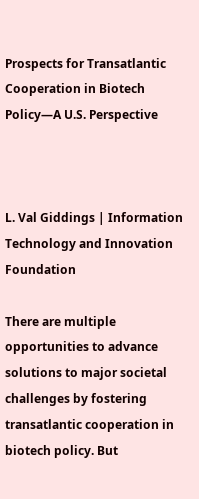Prospects for Transatlantic Cooperation in Biotech Policy—A U.S. Perspective



L. Val Giddings | Information Technology and Innovation Foundation

There are multiple opportunities to advance solutions to major societal challenges by fostering transatlantic cooperation in biotech policy. But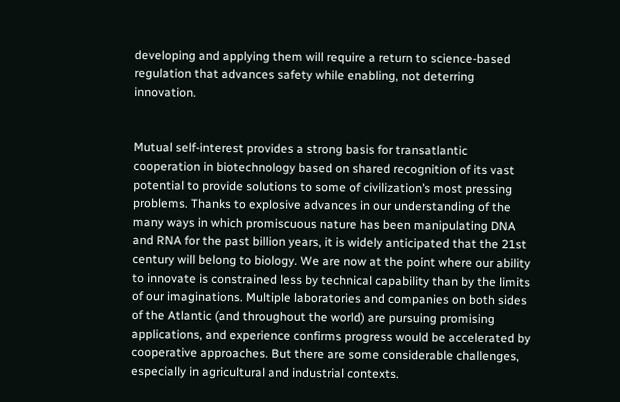developing and applying them will require a return to science-based regulation that advances safety while enabling, not deterring innovation.


Mutual self-interest provides a strong basis for transatlantic cooperation in biotechnology based on shared recognition of its vast potential to provide solutions to some of civilization’s most pressing problems. Thanks to explosive advances in our understanding of the many ways in which promiscuous nature has been manipulating DNA and RNA for the past billion years, it is widely anticipated that the 21st century will belong to biology. We are now at the point where our ability to innovate is constrained less by technical capability than by the limits of our imaginations. Multiple laboratories and companies on both sides of the Atlantic (and throughout the world) are pursuing promising applications, and experience confirms progress would be accelerated by cooperative approaches. But there are some considerable challenges, especially in agricultural and industrial contexts.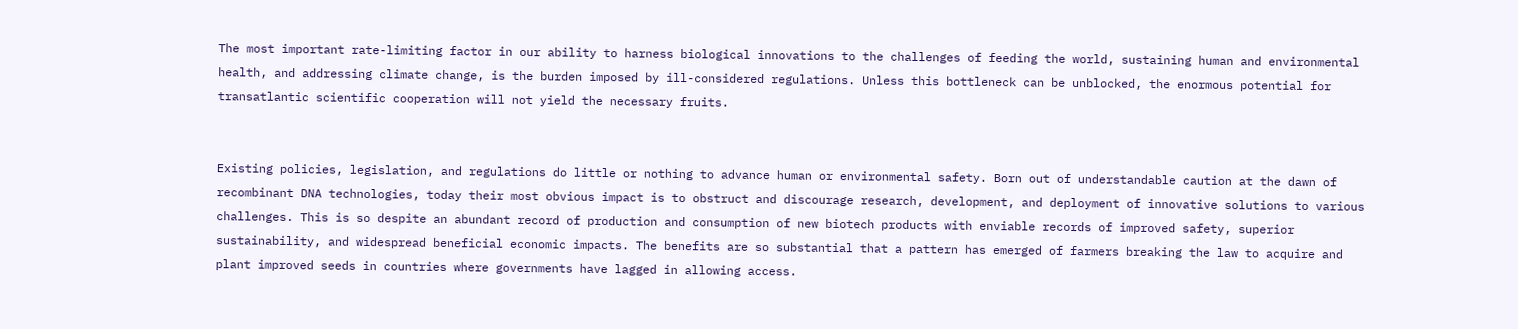The most important rate-limiting factor in our ability to harness biological innovations to the challenges of feeding the world, sustaining human and environmental health, and addressing climate change, is the burden imposed by ill-considered regulations. Unless this bottleneck can be unblocked, the enormous potential for transatlantic scientific cooperation will not yield the necessary fruits.


Existing policies, legislation, and regulations do little or nothing to advance human or environmental safety. Born out of understandable caution at the dawn of recombinant DNA technologies, today their most obvious impact is to obstruct and discourage research, development, and deployment of innovative solutions to various challenges. This is so despite an abundant record of production and consumption of new biotech products with enviable records of improved safety, superior sustainability, and widespread beneficial economic impacts. The benefits are so substantial that a pattern has emerged of farmers breaking the law to acquire and plant improved seeds in countries where governments have lagged in allowing access.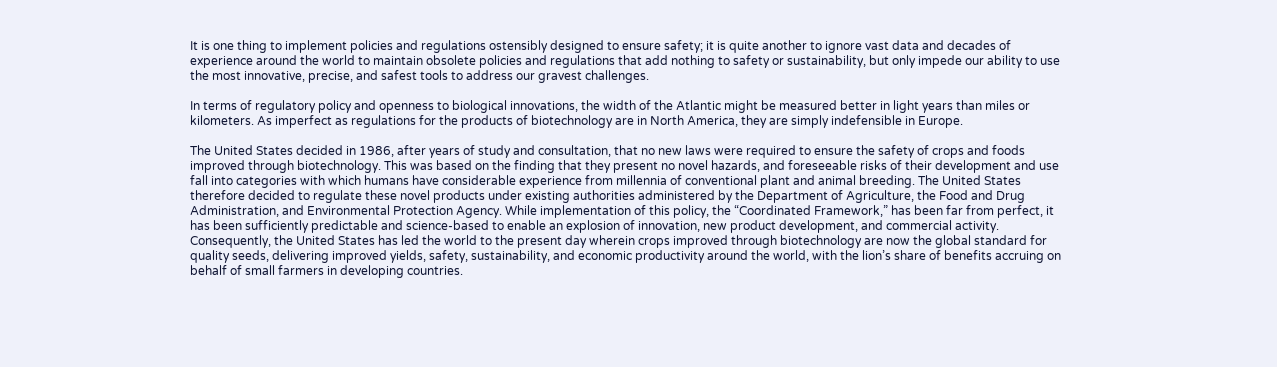It is one thing to implement policies and regulations ostensibly designed to ensure safety; it is quite another to ignore vast data and decades of experience around the world to maintain obsolete policies and regulations that add nothing to safety or sustainability, but only impede our ability to use the most innovative, precise, and safest tools to address our gravest challenges.

In terms of regulatory policy and openness to biological innovations, the width of the Atlantic might be measured better in light years than miles or kilometers. As imperfect as regulations for the products of biotechnology are in North America, they are simply indefensible in Europe.

The United States decided in 1986, after years of study and consultation, that no new laws were required to ensure the safety of crops and foods improved through biotechnology. This was based on the finding that they present no novel hazards, and foreseeable risks of their development and use fall into categories with which humans have considerable experience from millennia of conventional plant and animal breeding. The United States therefore decided to regulate these novel products under existing authorities administered by the Department of Agriculture, the Food and Drug Administration, and Environmental Protection Agency. While implementation of this policy, the “Coordinated Framework,” has been far from perfect, it has been sufficiently predictable and science-based to enable an explosion of innovation, new product development, and commercial activity. Consequently, the United States has led the world to the present day wherein crops improved through biotechnology are now the global standard for quality seeds, delivering improved yields, safety, sustainability, and economic productivity around the world, with the lion’s share of benefits accruing on behalf of small farmers in developing countries.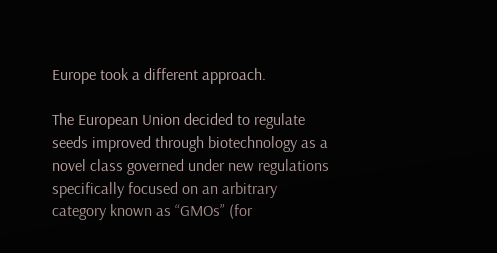Europe took a different approach.

The European Union decided to regulate seeds improved through biotechnology as a novel class governed under new regulations specifically focused on an arbitrary category known as “GMOs” (for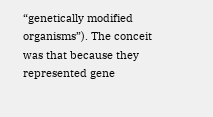“genetically modified organisms”). The conceit was that because they represented gene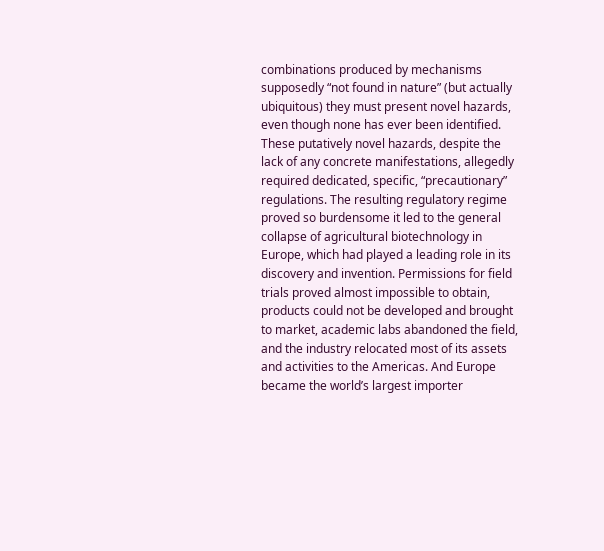combinations produced by mechanisms supposedly “not found in nature” (but actually ubiquitous) they must present novel hazards, even though none has ever been identified. These putatively novel hazards, despite the lack of any concrete manifestations, allegedly required dedicated, specific, “precautionary” regulations. The resulting regulatory regime proved so burdensome it led to the general collapse of agricultural biotechnology in Europe, which had played a leading role in its discovery and invention. Permissions for field trials proved almost impossible to obtain, products could not be developed and brought to market, academic labs abandoned the field, and the industry relocated most of its assets and activities to the Americas. And Europe became the world’s largest importer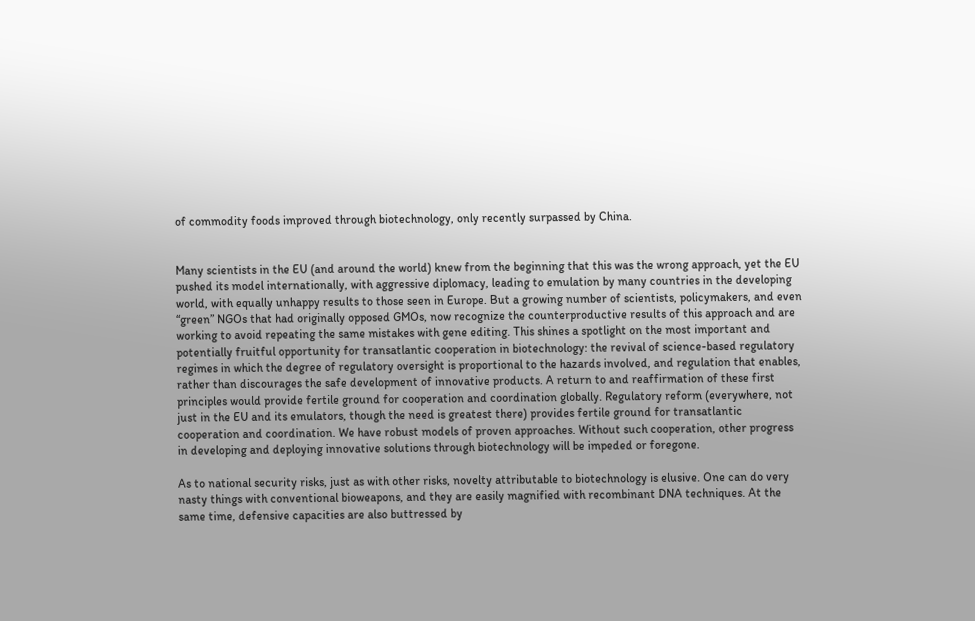of commodity foods improved through biotechnology, only recently surpassed by China.


Many scientists in the EU (and around the world) knew from the beginning that this was the wrong approach, yet the EU pushed its model internationally, with aggressive diplomacy, leading to emulation by many countries in the developing world, with equally unhappy results to those seen in Europe. But a growing number of scientists, policymakers, and even “green” NGOs that had originally opposed GMOs, now recognize the counterproductive results of this approach and are working to avoid repeating the same mistakes with gene editing. This shines a spotlight on the most important and potentially fruitful opportunity for transatlantic cooperation in biotechnology: the revival of science-based regulatory regimes in which the degree of regulatory oversight is proportional to the hazards involved, and regulation that enables, rather than discourages the safe development of innovative products. A return to and reaffirmation of these first principles would provide fertile ground for cooperation and coordination globally. Regulatory reform (everywhere, not just in the EU and its emulators, though the need is greatest there) provides fertile ground for transatlantic cooperation and coordination. We have robust models of proven approaches. Without such cooperation, other progress in developing and deploying innovative solutions through biotechnology will be impeded or foregone.

As to national security risks, just as with other risks, novelty attributable to biotechnology is elusive. One can do very nasty things with conventional bioweapons, and they are easily magnified with recombinant DNA techniques. At the same time, defensive capacities are also buttressed by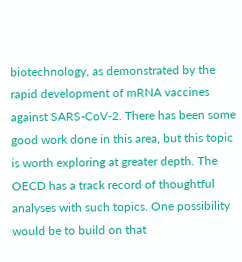biotechnology, as demonstrated by the rapid development of mRNA vaccines against SARS-CoV-2. There has been some good work done in this area, but this topic is worth exploring at greater depth. The OECD has a track record of thoughtful analyses with such topics. One possibility would be to build on that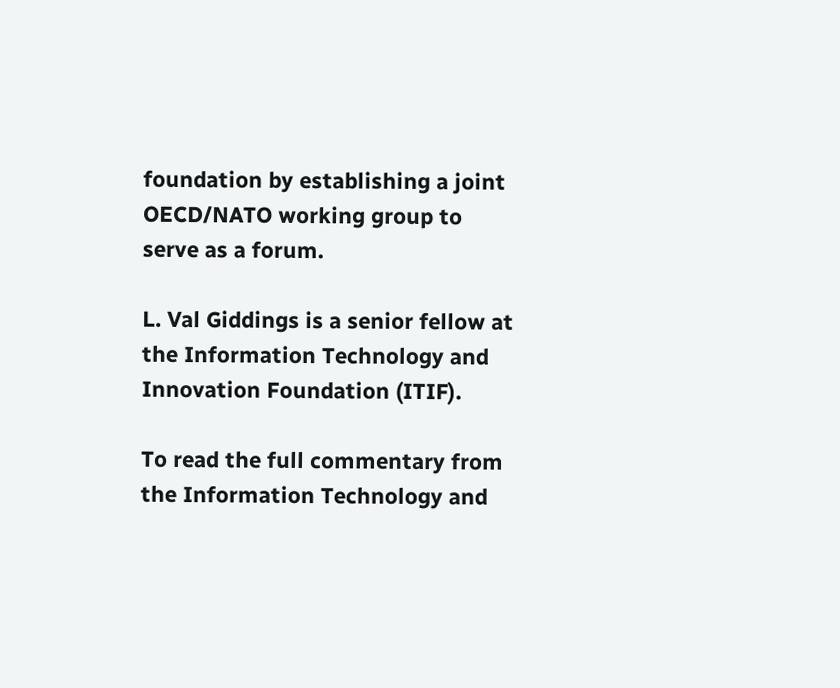foundation by establishing a joint OECD/NATO working group to serve as a forum.

L. Val Giddings is a senior fellow at the Information Technology and Innovation Foundation (ITIF).

To read the full commentary from the Information Technology and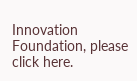Innovation Foundation, please click here.